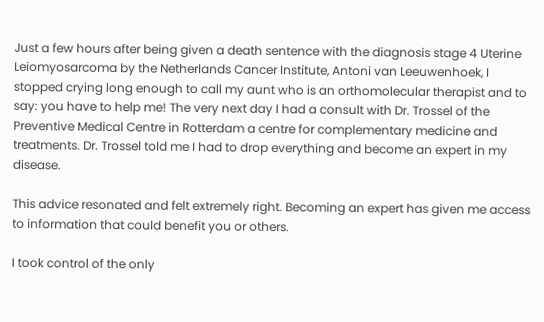Just a few hours after being given a death sentence with the diagnosis stage 4 Uterine Leiomyosarcoma by the Netherlands Cancer Institute, Antoni van Leeuwenhoek, I stopped crying long enough to call my aunt who is an orthomolecular therapist and to say: you have to help me! The very next day I had a consult with Dr. Trossel of the Preventive Medical Centre in Rotterdam a centre for complementary medicine and treatments. Dr. Trossel told me I had to drop everything and become an expert in my disease.

This advice resonated and felt extremely right. Becoming an expert has given me access to information that could benefit you or others.

I took control of the only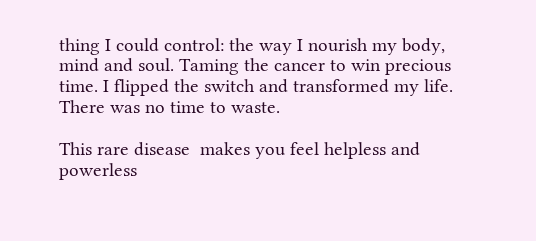thing I could control: the way I nourish my body, mind and soul. Taming the cancer to win precious time. I flipped the switch and transformed my life. There was no time to waste.

This rare disease  makes you feel helpless and powerless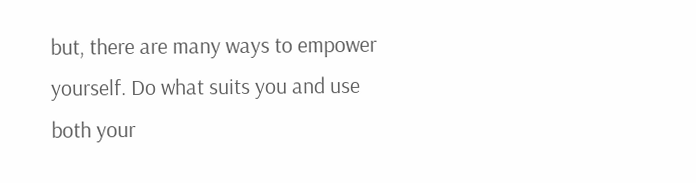but, there are many ways to empower yourself. Do what suits you and use both your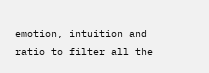emotion, intuition and ratio to filter all the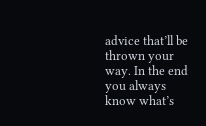advice that’ll be thrown your way. In the end you always know what’s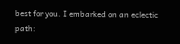best for you. I embarked on an eclectic path: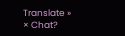Translate »
× Chat?